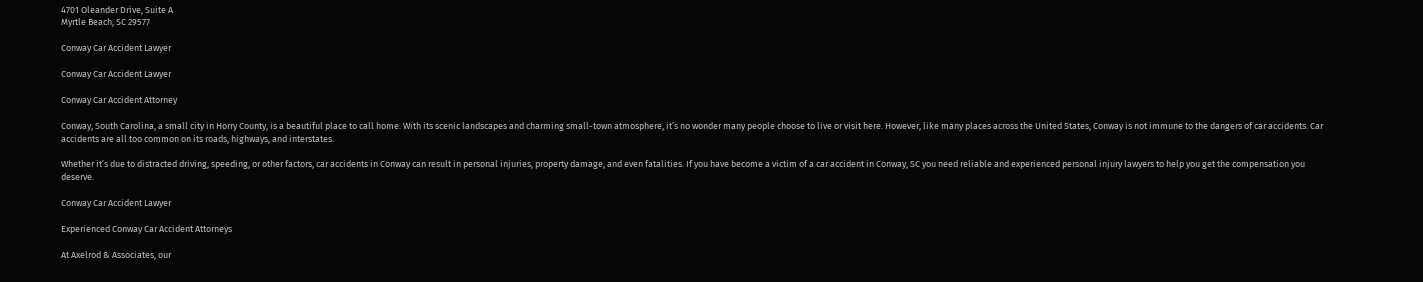4701 Oleander Drive, Suite A
Myrtle Beach, SC 29577

Conway Car Accident Lawyer

Conway Car Accident Lawyer

Conway Car Accident Attorney

Conway, South Carolina, a small city in Horry County, is a beautiful place to call home. With its scenic landscapes and charming small-town atmosphere, it’s no wonder many people choose to live or visit here. However, like many places across the United States, Conway is not immune to the dangers of car accidents. Car accidents are all too common on its roads, highways, and interstates.

Whether it’s due to distracted driving, speeding, or other factors, car accidents in Conway can result in personal injuries, property damage, and even fatalities. If you have become a victim of a car accident in Conway, SC you need reliable and experienced personal injury lawyers to help you get the compensation you deserve.

Conway Car Accident Lawyer

Experienced Conway Car Accident Attorneys

At Axelrod & Associates, our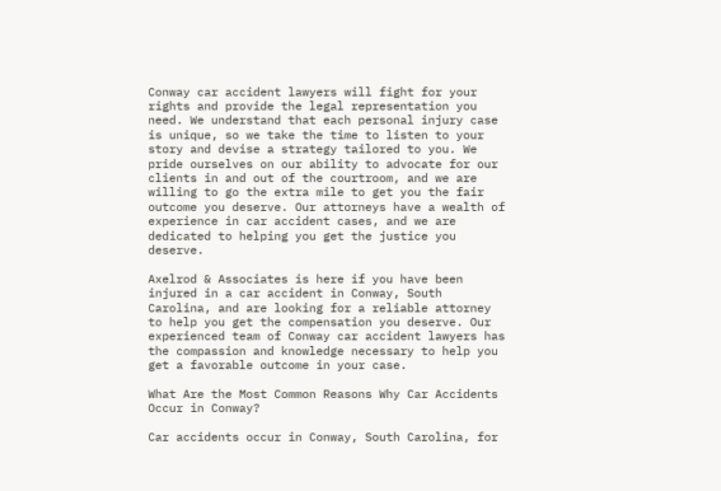Conway car accident lawyers will fight for your rights and provide the legal representation you need. We understand that each personal injury case is unique, so we take the time to listen to your story and devise a strategy tailored to you. We pride ourselves on our ability to advocate for our clients in and out of the courtroom, and we are willing to go the extra mile to get you the fair outcome you deserve. Our attorneys have a wealth of experience in car accident cases, and we are dedicated to helping you get the justice you deserve.

Axelrod & Associates is here if you have been injured in a car accident in Conway, South Carolina, and are looking for a reliable attorney to help you get the compensation you deserve. Our experienced team of Conway car accident lawyers has the compassion and knowledge necessary to help you get a favorable outcome in your case.

What Are the Most Common Reasons Why Car Accidents Occur in Conway?

Car accidents occur in Conway, South Carolina, for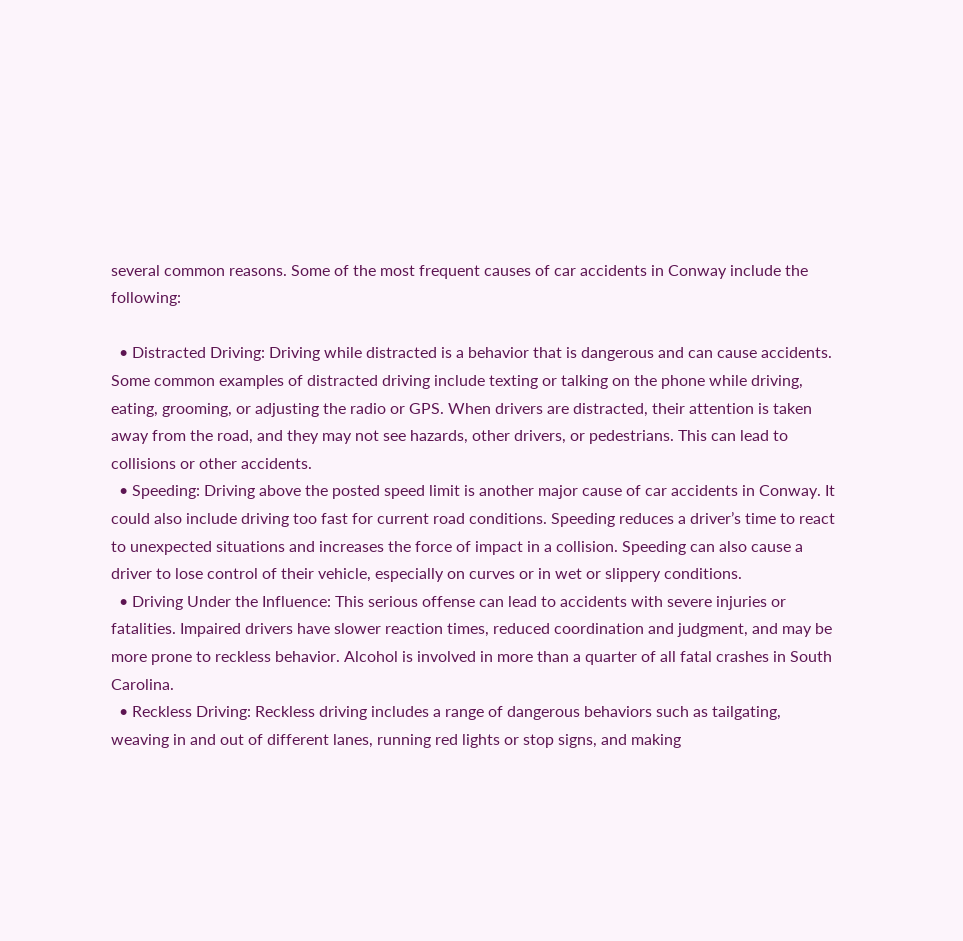several common reasons. Some of the most frequent causes of car accidents in Conway include the following:

  • Distracted Driving: Driving while distracted is a behavior that is dangerous and can cause accidents. Some common examples of distracted driving include texting or talking on the phone while driving, eating, grooming, or adjusting the radio or GPS. When drivers are distracted, their attention is taken away from the road, and they may not see hazards, other drivers, or pedestrians. This can lead to collisions or other accidents.
  • Speeding: Driving above the posted speed limit is another major cause of car accidents in Conway. It could also include driving too fast for current road conditions. Speeding reduces a driver’s time to react to unexpected situations and increases the force of impact in a collision. Speeding can also cause a driver to lose control of their vehicle, especially on curves or in wet or slippery conditions.
  • Driving Under the Influence: This serious offense can lead to accidents with severe injuries or fatalities. Impaired drivers have slower reaction times, reduced coordination and judgment, and may be more prone to reckless behavior. Alcohol is involved in more than a quarter of all fatal crashes in South Carolina.
  • Reckless Driving: Reckless driving includes a range of dangerous behaviors such as tailgating, weaving in and out of different lanes, running red lights or stop signs, and making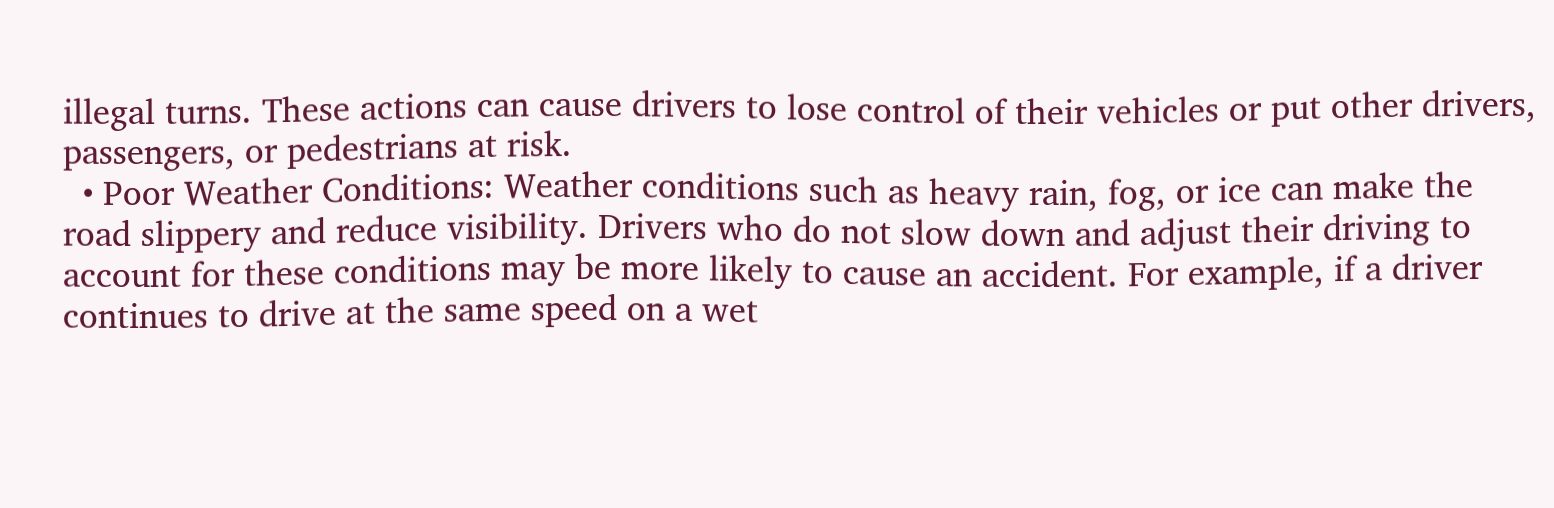illegal turns. These actions can cause drivers to lose control of their vehicles or put other drivers, passengers, or pedestrians at risk.
  • Poor Weather Conditions: Weather conditions such as heavy rain, fog, or ice can make the road slippery and reduce visibility. Drivers who do not slow down and adjust their driving to account for these conditions may be more likely to cause an accident. For example, if a driver continues to drive at the same speed on a wet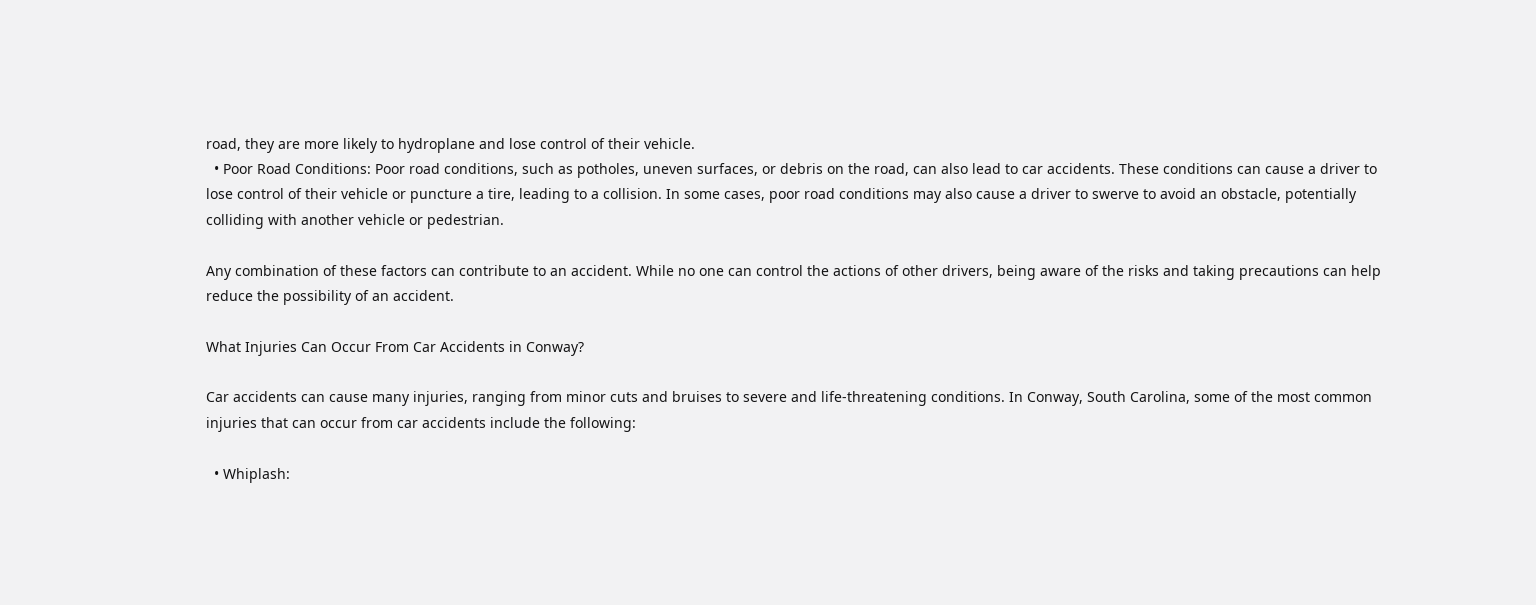road, they are more likely to hydroplane and lose control of their vehicle.
  • Poor Road Conditions: Poor road conditions, such as potholes, uneven surfaces, or debris on the road, can also lead to car accidents. These conditions can cause a driver to lose control of their vehicle or puncture a tire, leading to a collision. In some cases, poor road conditions may also cause a driver to swerve to avoid an obstacle, potentially colliding with another vehicle or pedestrian.

Any combination of these factors can contribute to an accident. While no one can control the actions of other drivers, being aware of the risks and taking precautions can help reduce the possibility of an accident.

What Injuries Can Occur From Car Accidents in Conway?

Car accidents can cause many injuries, ranging from minor cuts and bruises to severe and life-threatening conditions. In Conway, South Carolina, some of the most common injuries that can occur from car accidents include the following:

  • Whiplash: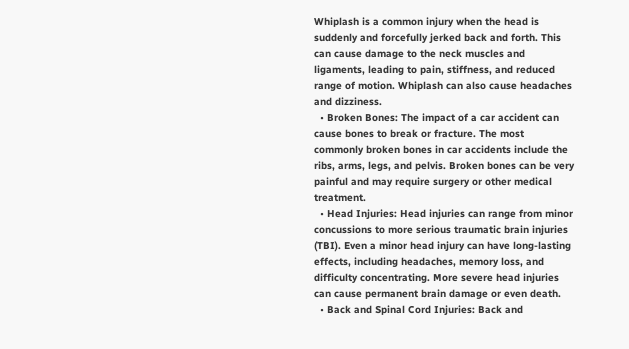Whiplash is a common injury when the head is suddenly and forcefully jerked back and forth. This can cause damage to the neck muscles and ligaments, leading to pain, stiffness, and reduced range of motion. Whiplash can also cause headaches and dizziness.
  • Broken Bones: The impact of a car accident can cause bones to break or fracture. The most commonly broken bones in car accidents include the ribs, arms, legs, and pelvis. Broken bones can be very painful and may require surgery or other medical treatment.
  • Head Injuries: Head injuries can range from minor concussions to more serious traumatic brain injuries (TBI). Even a minor head injury can have long-lasting effects, including headaches, memory loss, and difficulty concentrating. More severe head injuries can cause permanent brain damage or even death.
  • Back and Spinal Cord Injuries: Back and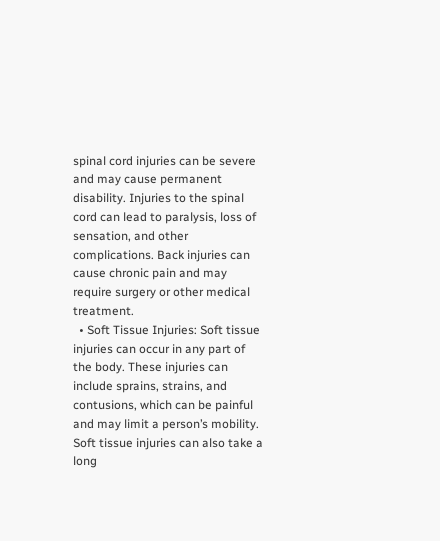spinal cord injuries can be severe and may cause permanent disability. Injuries to the spinal cord can lead to paralysis, loss of sensation, and other complications. Back injuries can cause chronic pain and may require surgery or other medical treatment.
  • Soft Tissue Injuries: Soft tissue injuries can occur in any part of the body. These injuries can include sprains, strains, and contusions, which can be painful and may limit a person’s mobility. Soft tissue injuries can also take a long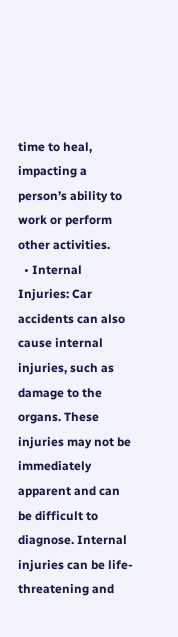time to heal, impacting a person’s ability to work or perform other activities.
  • Internal Injuries: Car accidents can also cause internal injuries, such as damage to the organs. These injuries may not be immediately apparent and can be difficult to diagnose. Internal injuries can be life-threatening and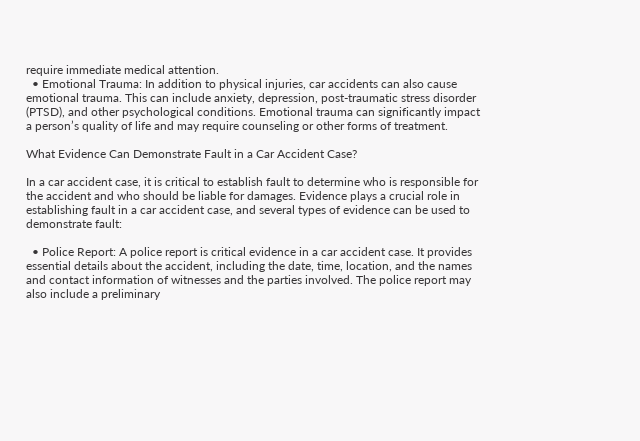require immediate medical attention.
  • Emotional Trauma: In addition to physical injuries, car accidents can also cause emotional trauma. This can include anxiety, depression, post-traumatic stress disorder (PTSD), and other psychological conditions. Emotional trauma can significantly impact a person’s quality of life and may require counseling or other forms of treatment.

What Evidence Can Demonstrate Fault in a Car Accident Case?

In a car accident case, it is critical to establish fault to determine who is responsible for the accident and who should be liable for damages. Evidence plays a crucial role in establishing fault in a car accident case, and several types of evidence can be used to demonstrate fault:

  • Police Report: A police report is critical evidence in a car accident case. It provides essential details about the accident, including the date, time, location, and the names and contact information of witnesses and the parties involved. The police report may also include a preliminary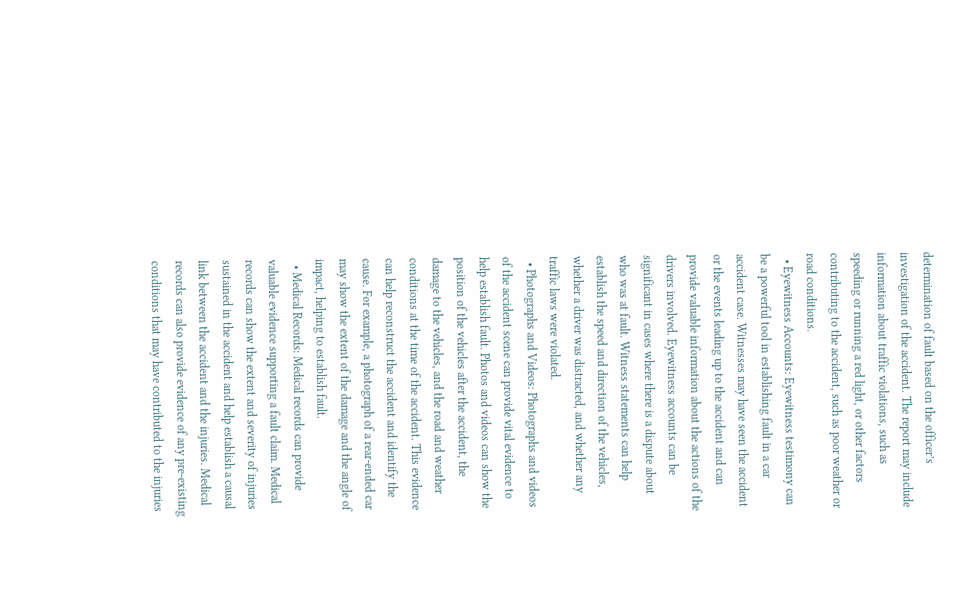determination of fault based on the officer’s investigation of the accident. The report may include information about traffic violations, such as speeding or running a red light, or other factors contributing to the accident, such as poor weather or road conditions.
  • Eyewitness Accounts: Eyewitness testimony can be a powerful tool in establishing fault in a car accident case. Witnesses may have seen the accident or the events leading up to the accident and can provide valuable information about the actions of the drivers involved. Eyewitness accounts can be significant in cases where there is a dispute about who was at fault. Witness statements can help establish the speed and direction of the vehicles, whether a driver was distracted, and whether any traffic laws were violated.
  • Photographs and Videos: Photographs and videos of the accident scene can provide vital evidence to help establish fault. Photos and videos can show the position of the vehicles after the accident, the damage to the vehicles, and the road and weather conditions at the time of the accident. This evidence can help reconstruct the accident and identify the cause. For example, a photograph of a rear-ended car may show the extent of the damage and the angle of impact, helping to establish fault.
  • Medical Records: Medical records can provide valuable evidence supporting a fault claim. Medical records can show the extent and severity of injuries sustained in the accident and help establish a causal link between the accident and the injuries. Medical records can also provide evidence of any pre-existing conditions that may have contributed to the injuries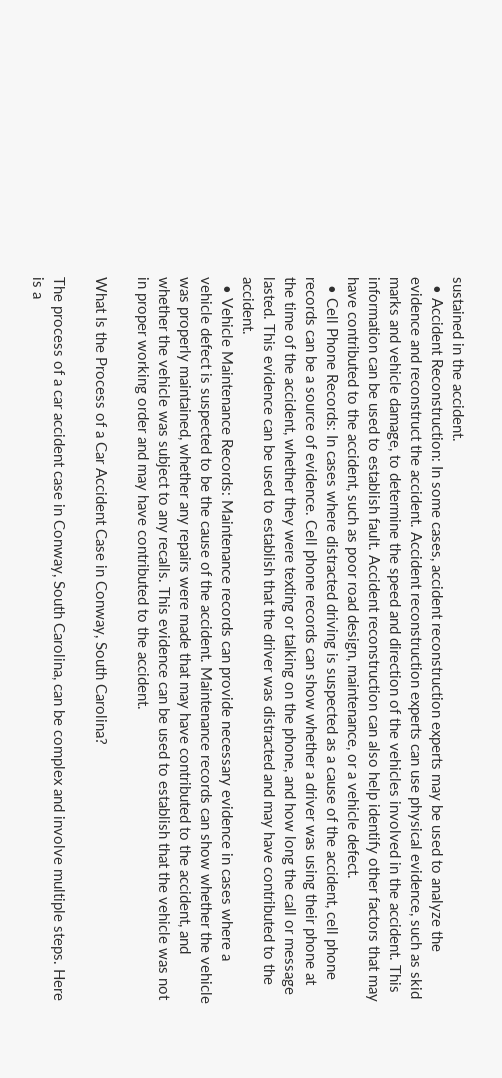sustained in the accident.
  • Accident Reconstruction: In some cases, accident reconstruction experts may be used to analyze the evidence and reconstruct the accident. Accident reconstruction experts can use physical evidence, such as skid marks and vehicle damage, to determine the speed and direction of the vehicles involved in the accident. This information can be used to establish fault. Accident reconstruction can also help identify other factors that may have contributed to the accident, such as poor road design, maintenance, or a vehicle defect.
  • Cell Phone Records: In cases where distracted driving is suspected as a cause of the accident, cell phone records can be a source of evidence. Cell phone records can show whether a driver was using their phone at the time of the accident, whether they were texting or talking on the phone, and how long the call or message lasted. This evidence can be used to establish that the driver was distracted and may have contributed to the accident.
  • Vehicle Maintenance Records: Maintenance records can provide necessary evidence in cases where a vehicle defect is suspected to be the cause of the accident. Maintenance records can show whether the vehicle was properly maintained, whether any repairs were made that may have contributed to the accident, and whether the vehicle was subject to any recalls. This evidence can be used to establish that the vehicle was not in proper working order and may have contributed to the accident.

What Is the Process of a Car Accident Case in Conway, South Carolina?

The process of a car accident case in Conway, South Carolina, can be complex and involve multiple steps. Here is a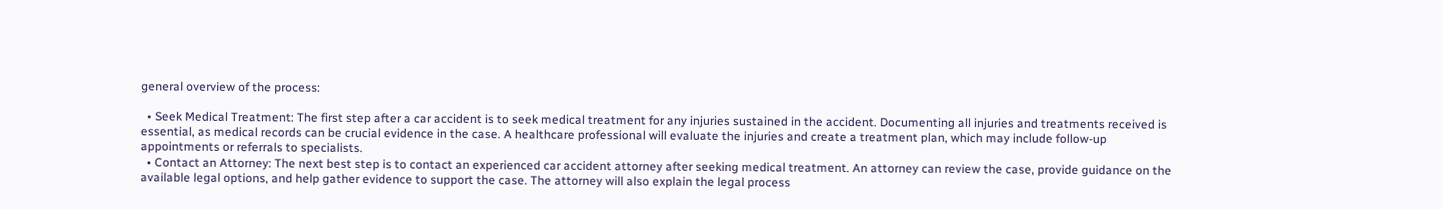general overview of the process:

  • Seek Medical Treatment: The first step after a car accident is to seek medical treatment for any injuries sustained in the accident. Documenting all injuries and treatments received is essential, as medical records can be crucial evidence in the case. A healthcare professional will evaluate the injuries and create a treatment plan, which may include follow-up appointments or referrals to specialists.
  • Contact an Attorney: The next best step is to contact an experienced car accident attorney after seeking medical treatment. An attorney can review the case, provide guidance on the available legal options, and help gather evidence to support the case. The attorney will also explain the legal process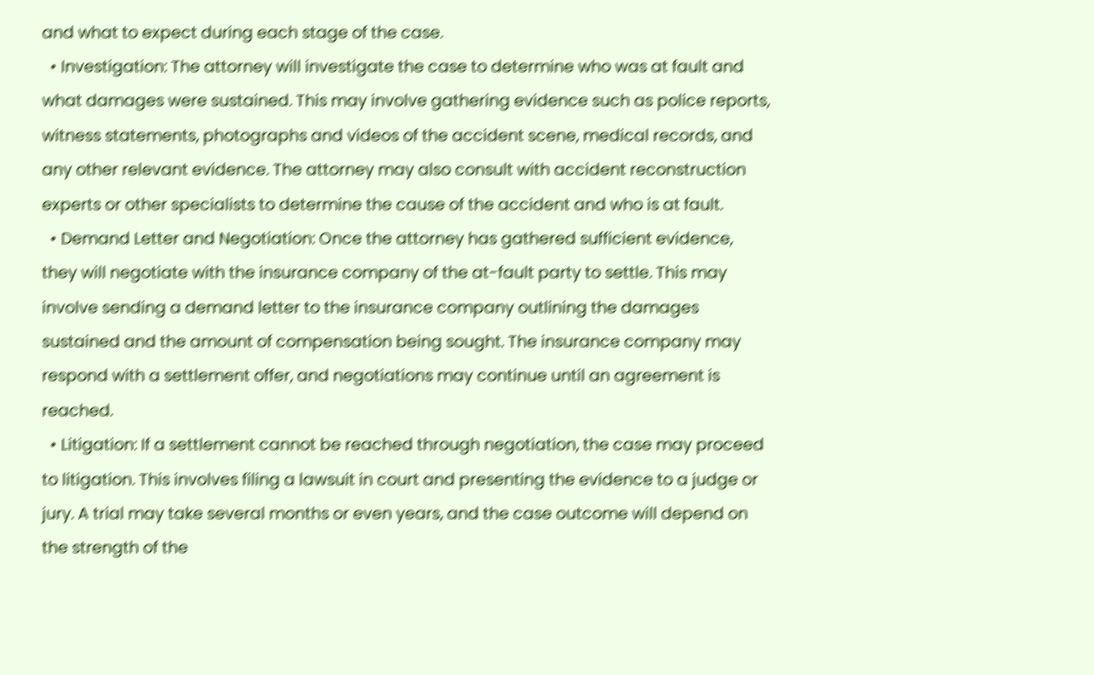and what to expect during each stage of the case.
  • Investigation: The attorney will investigate the case to determine who was at fault and what damages were sustained. This may involve gathering evidence such as police reports, witness statements, photographs and videos of the accident scene, medical records, and any other relevant evidence. The attorney may also consult with accident reconstruction experts or other specialists to determine the cause of the accident and who is at fault.
  • Demand Letter and Negotiation: Once the attorney has gathered sufficient evidence, they will negotiate with the insurance company of the at-fault party to settle. This may involve sending a demand letter to the insurance company outlining the damages sustained and the amount of compensation being sought. The insurance company may respond with a settlement offer, and negotiations may continue until an agreement is reached.
  • Litigation: If a settlement cannot be reached through negotiation, the case may proceed to litigation. This involves filing a lawsuit in court and presenting the evidence to a judge or jury. A trial may take several months or even years, and the case outcome will depend on the strength of the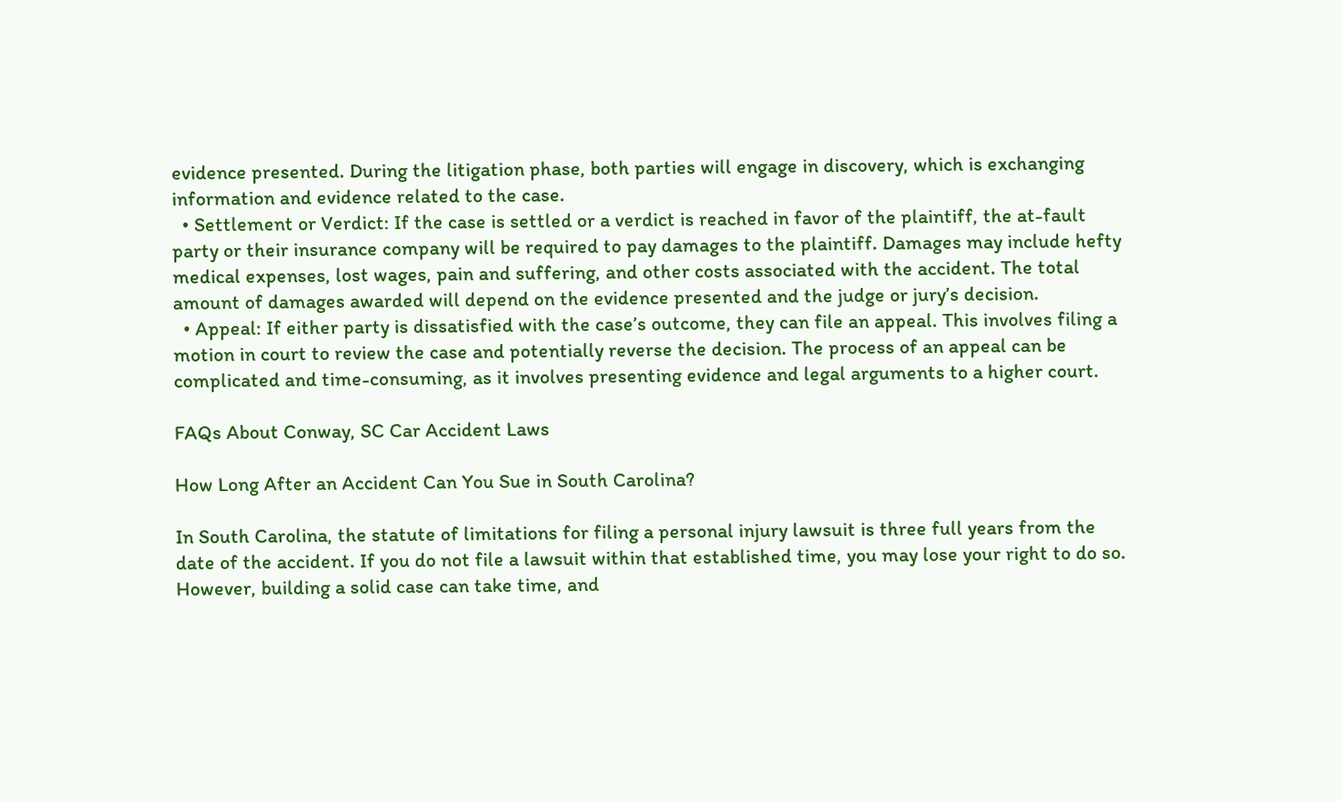evidence presented. During the litigation phase, both parties will engage in discovery, which is exchanging information and evidence related to the case.
  • Settlement or Verdict: If the case is settled or a verdict is reached in favor of the plaintiff, the at-fault party or their insurance company will be required to pay damages to the plaintiff. Damages may include hefty medical expenses, lost wages, pain and suffering, and other costs associated with the accident. The total amount of damages awarded will depend on the evidence presented and the judge or jury’s decision.
  • Appeal: If either party is dissatisfied with the case’s outcome, they can file an appeal. This involves filing a motion in court to review the case and potentially reverse the decision. The process of an appeal can be complicated and time-consuming, as it involves presenting evidence and legal arguments to a higher court.

FAQs About Conway, SC Car Accident Laws

How Long After an Accident Can You Sue in South Carolina?

In South Carolina, the statute of limitations for filing a personal injury lawsuit is three full years from the date of the accident. If you do not file a lawsuit within that established time, you may lose your right to do so. However, building a solid case can take time, and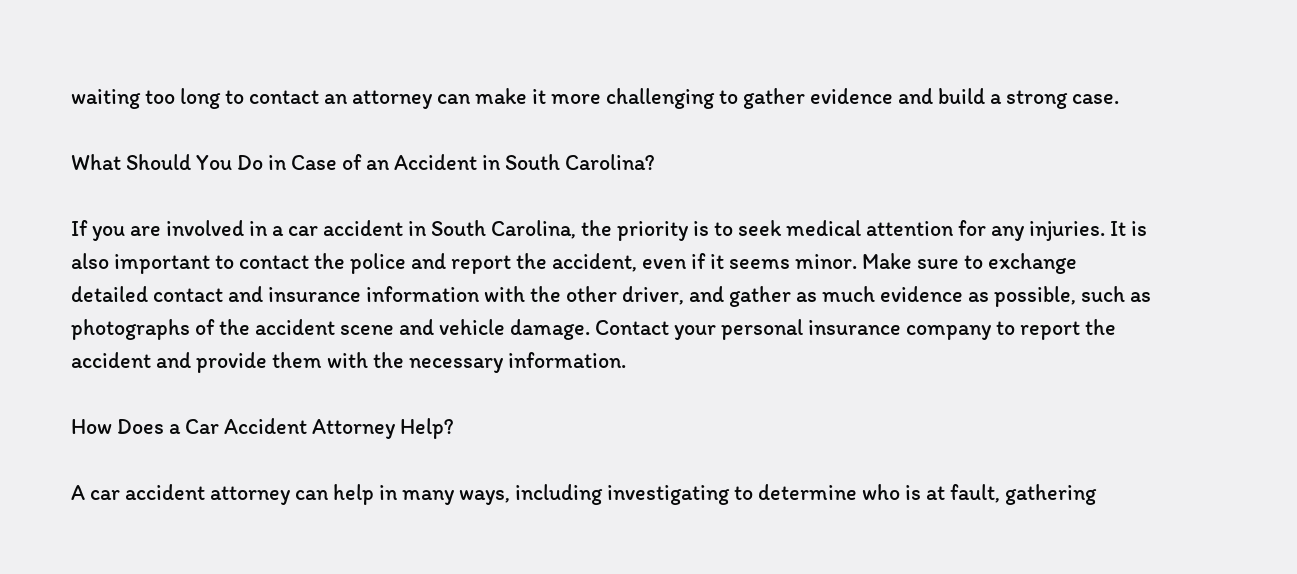waiting too long to contact an attorney can make it more challenging to gather evidence and build a strong case.

What Should You Do in Case of an Accident in South Carolina?

If you are involved in a car accident in South Carolina, the priority is to seek medical attention for any injuries. It is also important to contact the police and report the accident, even if it seems minor. Make sure to exchange detailed contact and insurance information with the other driver, and gather as much evidence as possible, such as photographs of the accident scene and vehicle damage. Contact your personal insurance company to report the accident and provide them with the necessary information.

How Does a Car Accident Attorney Help?

A car accident attorney can help in many ways, including investigating to determine who is at fault, gathering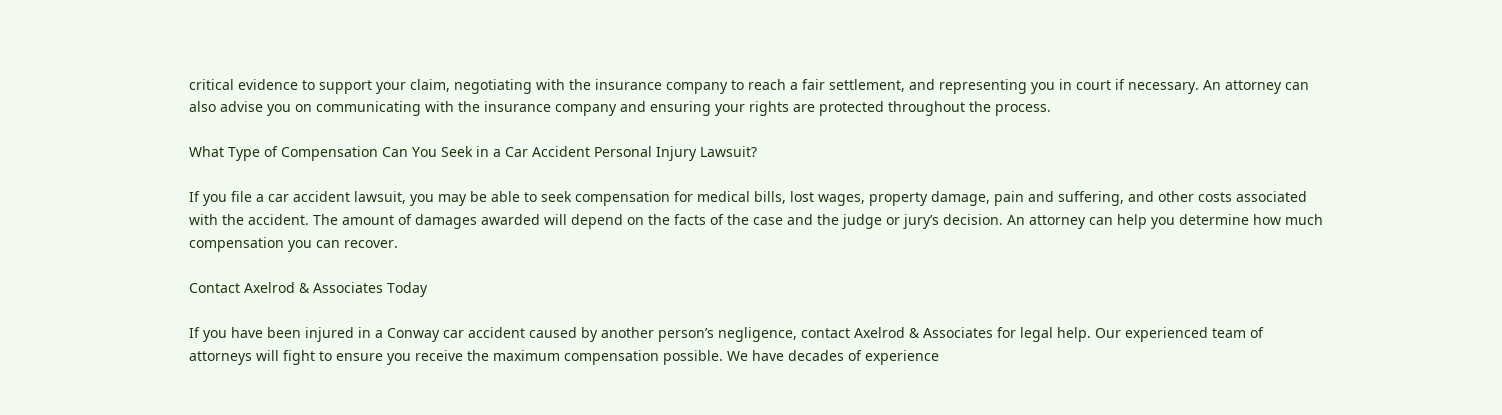critical evidence to support your claim, negotiating with the insurance company to reach a fair settlement, and representing you in court if necessary. An attorney can also advise you on communicating with the insurance company and ensuring your rights are protected throughout the process.

What Type of Compensation Can You Seek in a Car Accident Personal Injury Lawsuit?

If you file a car accident lawsuit, you may be able to seek compensation for medical bills, lost wages, property damage, pain and suffering, and other costs associated with the accident. The amount of damages awarded will depend on the facts of the case and the judge or jury’s decision. An attorney can help you determine how much compensation you can recover.

Contact Axelrod & Associates Today

If you have been injured in a Conway car accident caused by another person’s negligence, contact Axelrod & Associates for legal help. Our experienced team of attorneys will fight to ensure you receive the maximum compensation possible. We have decades of experience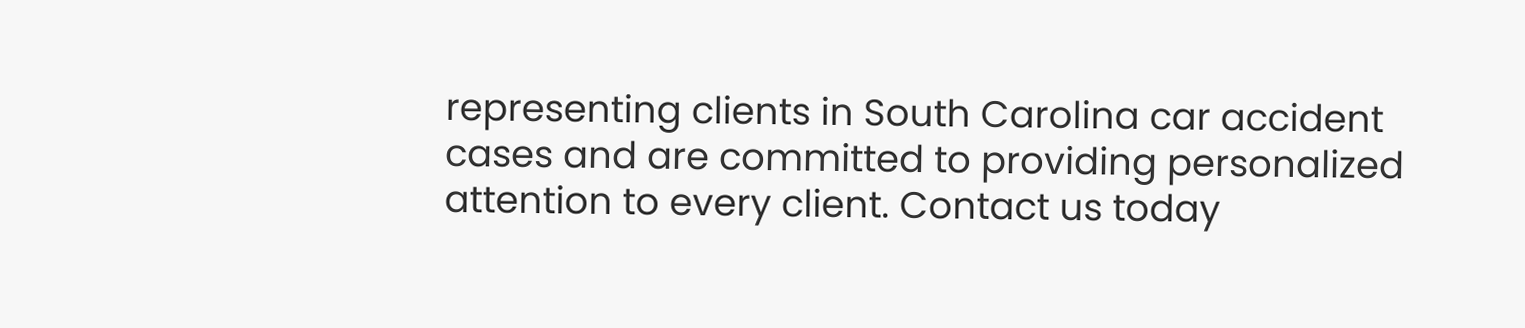representing clients in South Carolina car accident cases and are committed to providing personalized attention to every client. Contact us today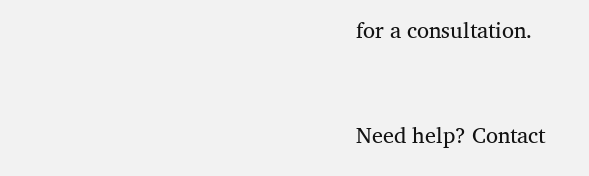for a consultation.


Need help? Contact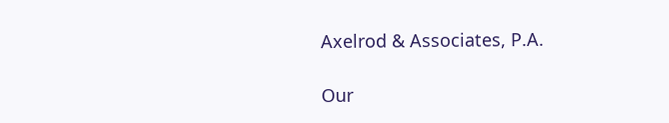Axelrod & Associates, P.A.

Our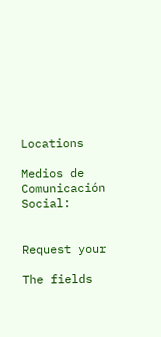Locations

Medios de Comunicación Social:


Request your

The fields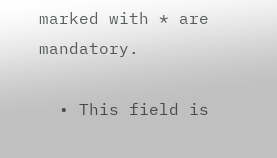marked with * are mandatory.

  • This field is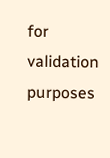for validation purposes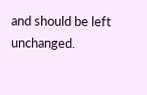and should be left unchanged.